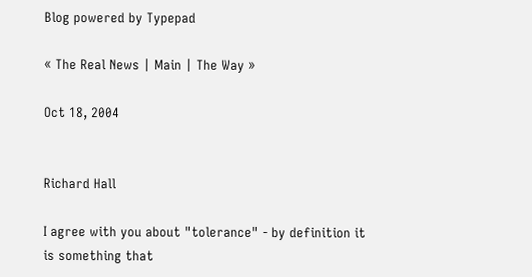Blog powered by Typepad

« The Real News | Main | The Way »

Oct 18, 2004


Richard Hall

I agree with you about "tolerance" - by definition it is something that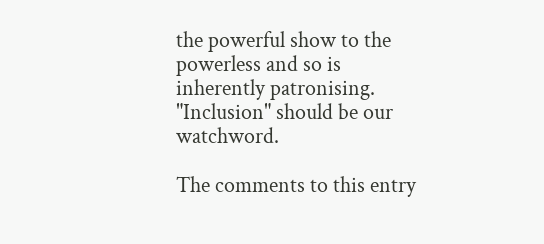the powerful show to the powerless and so is inherently patronising. "Inclusion" should be our watchword.

The comments to this entry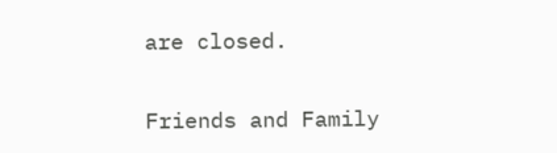are closed.

Friends and Family